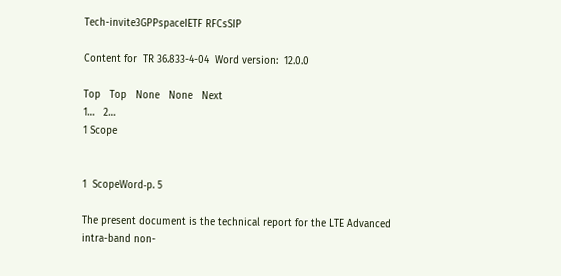Tech-invite3GPPspaceIETF RFCsSIP

Content for  TR 36.833-4-04  Word version:  12.0.0

Top   Top   None   None   Next
1…   2…
1 Scope


1  ScopeWord‑p. 5

The present document is the technical report for the LTE Advanced intra-band non-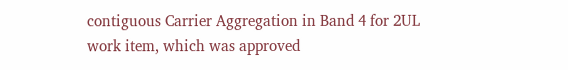contiguous Carrier Aggregation in Band 4 for 2UL work item, which was approved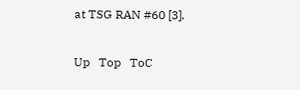at TSG RAN #60 [3].

Up   Top   ToC